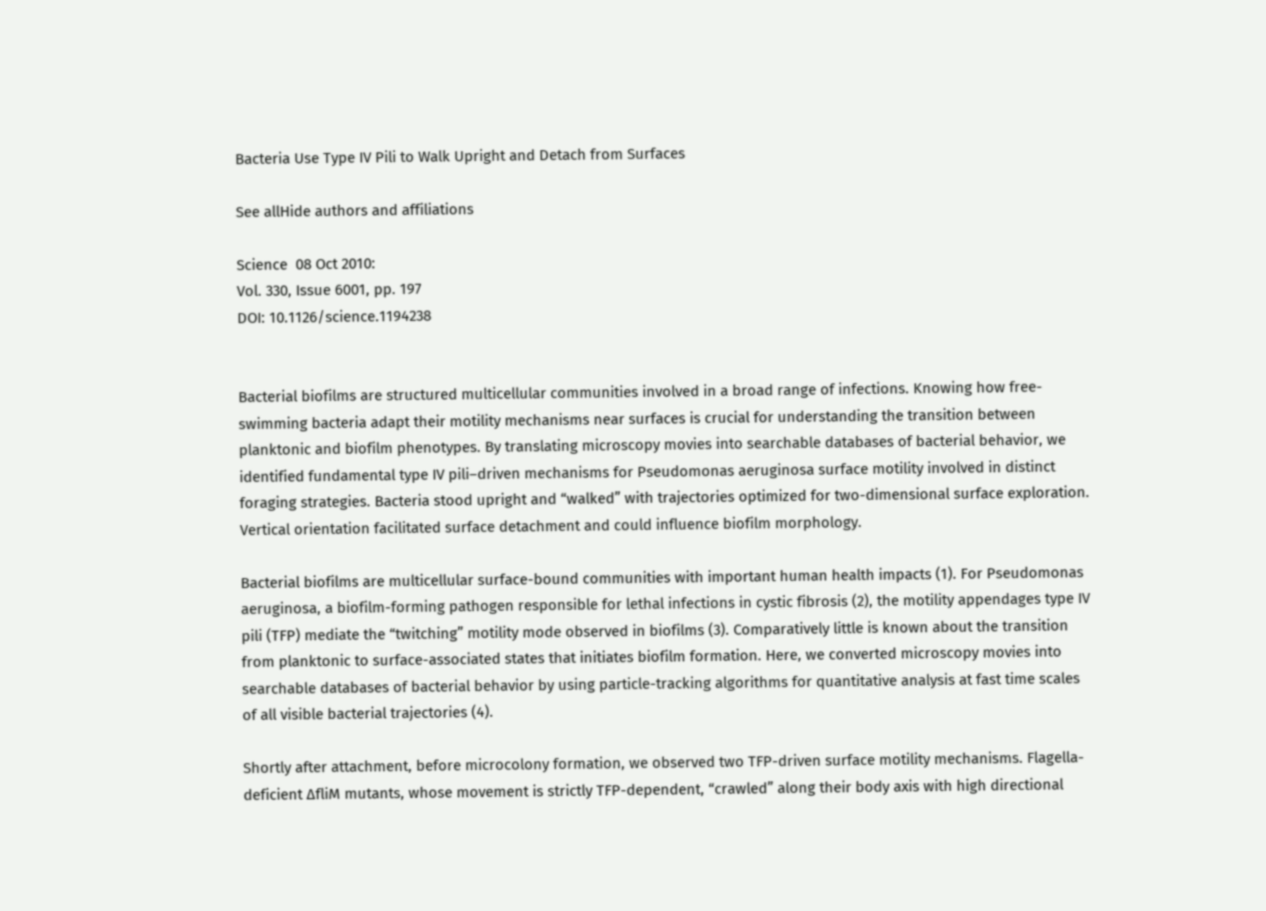Bacteria Use Type IV Pili to Walk Upright and Detach from Surfaces

See allHide authors and affiliations

Science  08 Oct 2010:
Vol. 330, Issue 6001, pp. 197
DOI: 10.1126/science.1194238


Bacterial biofilms are structured multicellular communities involved in a broad range of infections. Knowing how free-swimming bacteria adapt their motility mechanisms near surfaces is crucial for understanding the transition between planktonic and biofilm phenotypes. By translating microscopy movies into searchable databases of bacterial behavior, we identified fundamental type IV pili–driven mechanisms for Pseudomonas aeruginosa surface motility involved in distinct foraging strategies. Bacteria stood upright and “walked” with trajectories optimized for two-dimensional surface exploration. Vertical orientation facilitated surface detachment and could influence biofilm morphology.

Bacterial biofilms are multicellular surface-bound communities with important human health impacts (1). For Pseudomonas aeruginosa, a biofilm-forming pathogen responsible for lethal infections in cystic fibrosis (2), the motility appendages type IV pili (TFP) mediate the “twitching” motility mode observed in biofilms (3). Comparatively little is known about the transition from planktonic to surface-associated states that initiates biofilm formation. Here, we converted microscopy movies into searchable databases of bacterial behavior by using particle-tracking algorithms for quantitative analysis at fast time scales of all visible bacterial trajectories (4).

Shortly after attachment, before microcolony formation, we observed two TFP-driven surface motility mechanisms. Flagella-deficient ∆fliM mutants, whose movement is strictly TFP-dependent, “crawled” along their body axis with high directional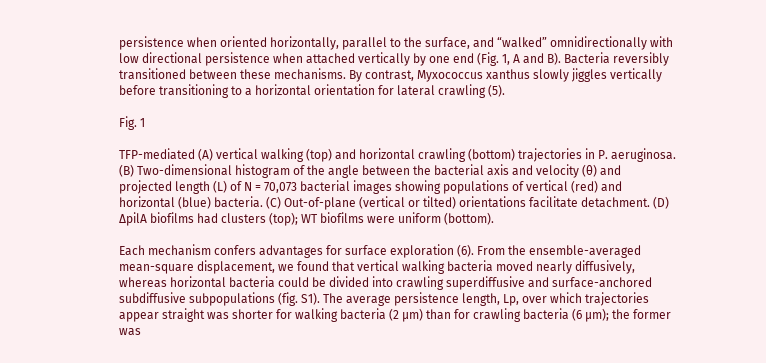persistence when oriented horizontally, parallel to the surface, and “walked” omnidirectionally with low directional persistence when attached vertically by one end (Fig. 1, A and B). Bacteria reversibly transitioned between these mechanisms. By contrast, Myxococcus xanthus slowly jiggles vertically before transitioning to a horizontal orientation for lateral crawling (5).

Fig. 1

TFP-mediated (A) vertical walking (top) and horizontal crawling (bottom) trajectories in P. aeruginosa. (B) Two-dimensional histogram of the angle between the bacterial axis and velocity (θ) and projected length (L) of N = 70,073 bacterial images showing populations of vertical (red) and horizontal (blue) bacteria. (C) Out-of-plane (vertical or tilted) orientations facilitate detachment. (D) ∆pilA biofilms had clusters (top); WT biofilms were uniform (bottom).

Each mechanism confers advantages for surface exploration (6). From the ensemble-averaged mean-square displacement, we found that vertical walking bacteria moved nearly diffusively, whereas horizontal bacteria could be divided into crawling superdiffusive and surface-anchored subdiffusive subpopulations (fig. S1). The average persistence length, Lp, over which trajectories appear straight was shorter for walking bacteria (2 μm) than for crawling bacteria (6 μm); the former was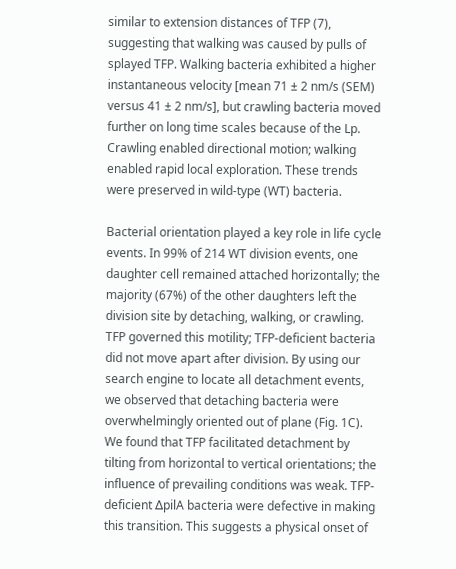similar to extension distances of TFP (7), suggesting that walking was caused by pulls of splayed TFP. Walking bacteria exhibited a higher instantaneous velocity [mean 71 ± 2 nm/s (SEM) versus 41 ± 2 nm/s], but crawling bacteria moved further on long time scales because of the Lp. Crawling enabled directional motion; walking enabled rapid local exploration. These trends were preserved in wild-type (WT) bacteria.

Bacterial orientation played a key role in life cycle events. In 99% of 214 WT division events, one daughter cell remained attached horizontally; the majority (67%) of the other daughters left the division site by detaching, walking, or crawling. TFP governed this motility; TFP-deficient bacteria did not move apart after division. By using our search engine to locate all detachment events, we observed that detaching bacteria were overwhelmingly oriented out of plane (Fig. 1C). We found that TFP facilitated detachment by tilting from horizontal to vertical orientations; the influence of prevailing conditions was weak. TFP-deficient ∆pilA bacteria were defective in making this transition. This suggests a physical onset of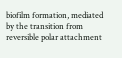biofilm formation, mediated by the transition from reversible polar attachment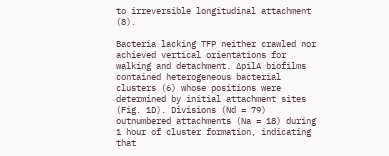to irreversible longitudinal attachment (8).

Bacteria lacking TFP neither crawled nor achieved vertical orientations for walking and detachment. ∆pilA biofilms contained heterogeneous bacterial clusters (6) whose positions were determined by initial attachment sites (Fig. 1D). Divisions (Nd = 79) outnumbered attachments (Na = 18) during 1 hour of cluster formation, indicating that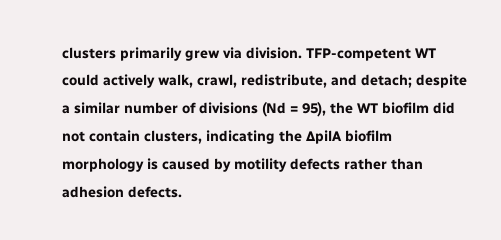clusters primarily grew via division. TFP-competent WT could actively walk, crawl, redistribute, and detach; despite a similar number of divisions (Nd = 95), the WT biofilm did not contain clusters, indicating the ∆pilA biofilm morphology is caused by motility defects rather than adhesion defects.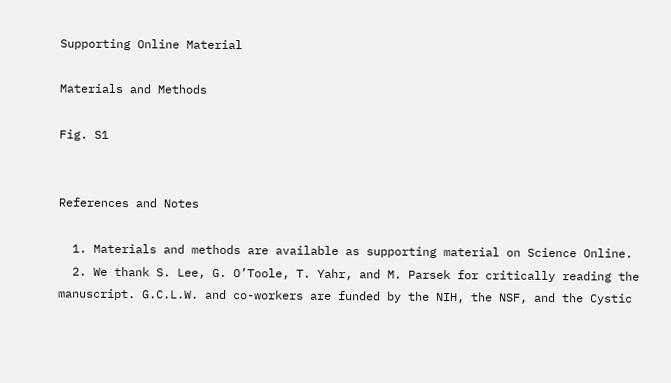Supporting Online Material

Materials and Methods

Fig. S1


References and Notes

  1. Materials and methods are available as supporting material on Science Online.
  2. We thank S. Lee, G. O’Toole, T. Yahr, and M. Parsek for critically reading the manuscript. G.C.L.W. and co-workers are funded by the NIH, the NSF, and the Cystic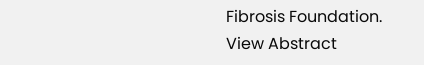Fibrosis Foundation.
View Abstract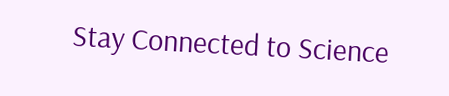Stay Connected to Science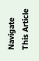Navigate This Article